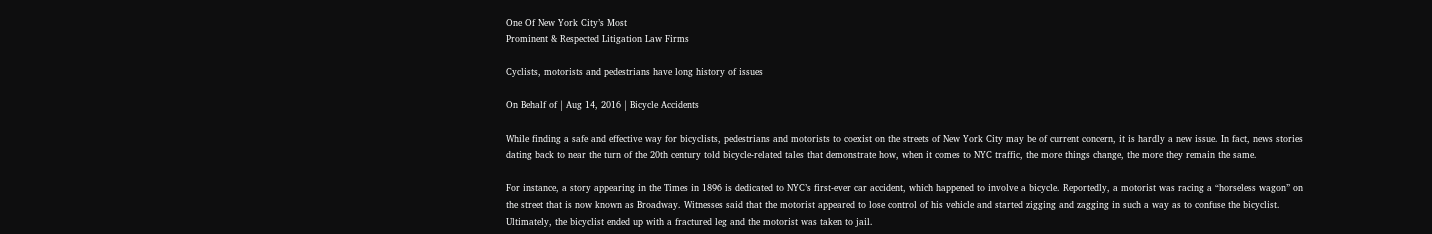One Of New York City’s Most
Prominent & Respected Litigation Law Firms

Cyclists, motorists and pedestrians have long history of issues

On Behalf of | Aug 14, 2016 | Bicycle Accidents

While finding a safe and effective way for bicyclists, pedestrians and motorists to coexist on the streets of New York City may be of current concern, it is hardly a new issue. In fact, news stories dating back to near the turn of the 20th century told bicycle-related tales that demonstrate how, when it comes to NYC traffic, the more things change, the more they remain the same.

For instance, a story appearing in the Times in 1896 is dedicated to NYC’s first-ever car accident, which happened to involve a bicycle. Reportedly, a motorist was racing a “horseless wagon” on the street that is now known as Broadway. Witnesses said that the motorist appeared to lose control of his vehicle and started zigging and zagging in such a way as to confuse the bicyclist. Ultimately, the bicyclist ended up with a fractured leg and the motorist was taken to jail.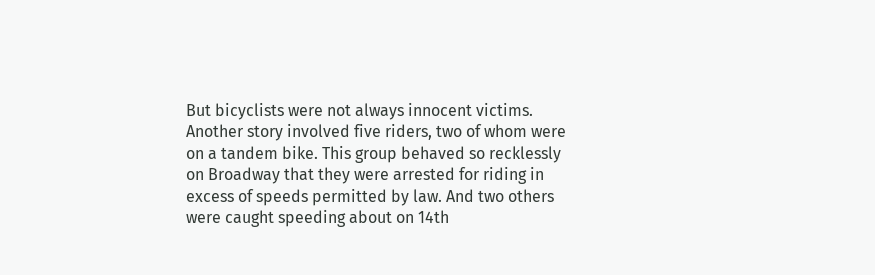But bicyclists were not always innocent victims. Another story involved five riders, two of whom were on a tandem bike. This group behaved so recklessly on Broadway that they were arrested for riding in excess of speeds permitted by law. And two others were caught speeding about on 14th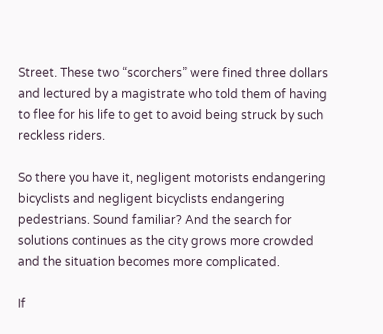Street. These two “scorchers” were fined three dollars and lectured by a magistrate who told them of having to flee for his life to get to avoid being struck by such reckless riders.

So there you have it, negligent motorists endangering bicyclists and negligent bicyclists endangering pedestrians. Sound familiar? And the search for solutions continues as the city grows more crowded and the situation becomes more complicated.

If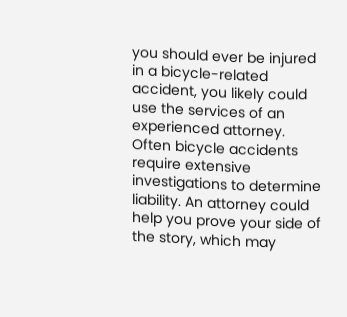you should ever be injured in a bicycle-related accident, you likely could use the services of an experienced attorney. Often bicycle accidents require extensive investigations to determine liability. An attorney could help you prove your side of the story, which may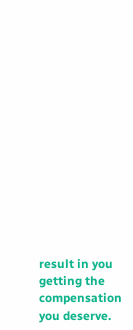result in you getting the compensation you deserve.